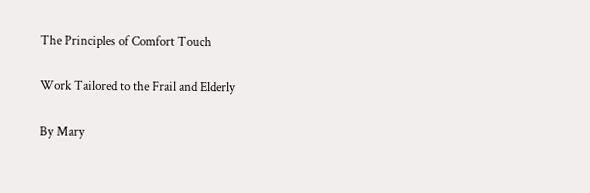The Principles of Comfort Touch

Work Tailored to the Frail and Elderly

By Mary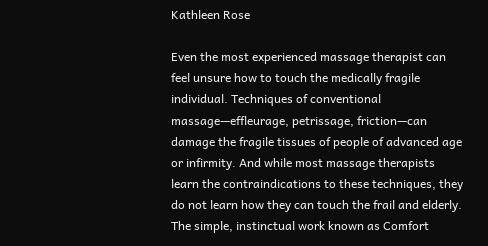Kathleen Rose

Even the most experienced massage therapist can feel unsure how to touch the medically fragile individual. Techniques of conventional massage—effleurage, petrissage, friction—can damage the fragile tissues of people of advanced age or infirmity. And while most massage therapists learn the contraindications to these techniques, they do not learn how they can touch the frail and elderly. The simple, instinctual work known as Comfort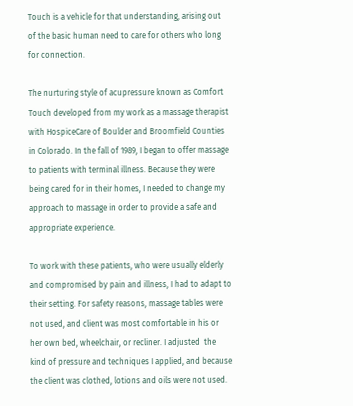Touch is a vehicle for that understanding, arising out of the basic human need to care for others who long for connection.

The nurturing style of acupressure known as Comfort Touch developed from my work as a massage therapist with HospiceCare of Boulder and Broomfield Counties in Colorado. In the fall of 1989, I began to offer massage to patients with terminal illness. Because they were being cared for in their homes, I needed to change my approach to massage in order to provide a safe and appropriate experience.

To work with these patients, who were usually elderly and compromised by pain and illness, I had to adapt to their setting. For safety reasons, massage tables were not used, and client was most comfortable in his or her own bed, wheelchair, or recliner. I adjusted  the kind of pressure and techniques I applied, and because the client was clothed, lotions and oils were not used.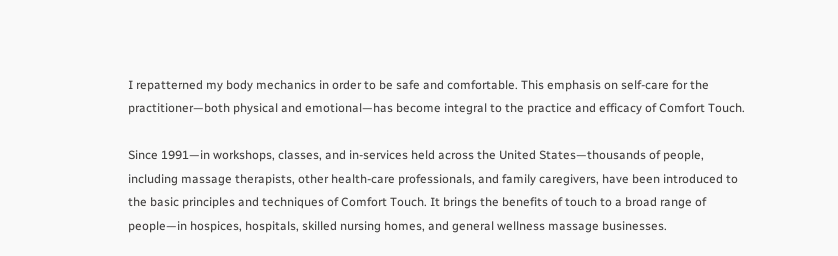I repatterned my body mechanics in order to be safe and comfortable. This emphasis on self-care for the practitioner—both physical and emotional—has become integral to the practice and efficacy of Comfort Touch.

Since 1991—in workshops, classes, and in-services held across the United States—thousands of people, including massage therapists, other health-care professionals, and family caregivers, have been introduced to the basic principles and techniques of Comfort Touch. It brings the benefits of touch to a broad range of people—in hospices, hospitals, skilled nursing homes, and general wellness massage businesses.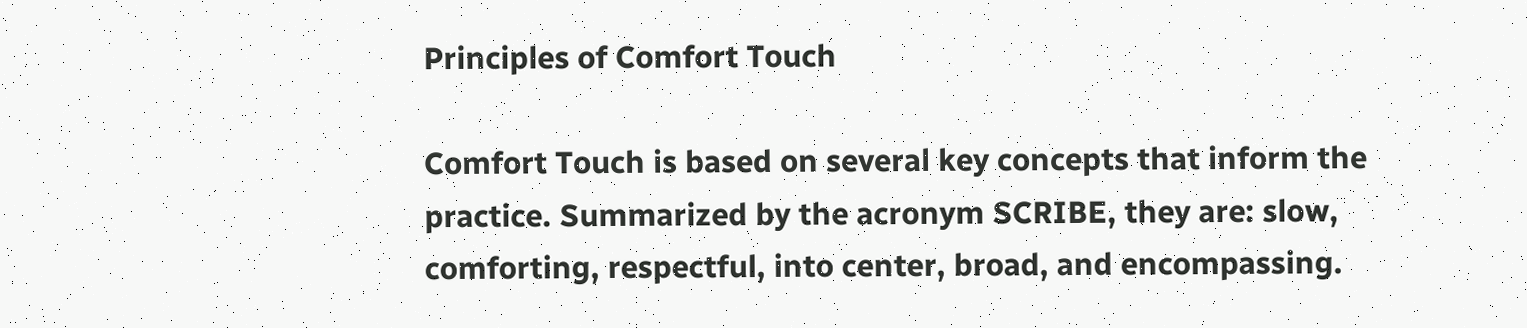Principles of Comfort Touch

Comfort Touch is based on several key concepts that inform the practice. Summarized by the acronym SCRIBE, they are: slow, comforting, respectful, into center, broad, and encompassing.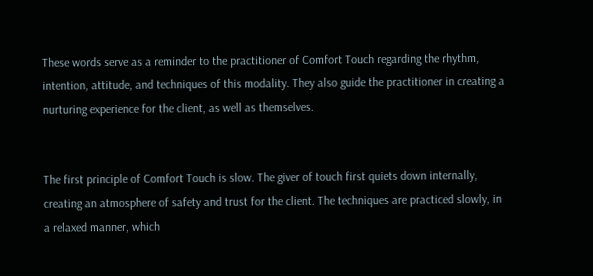These words serve as a reminder to the practitioner of Comfort Touch regarding the rhythm, intention, attitude, and techniques of this modality. They also guide the practitioner in creating a nurturing experience for the client, as well as themselves.


The first principle of Comfort Touch is slow. The giver of touch first quiets down internally, creating an atmosphere of safety and trust for the client. The techniques are practiced slowly, in a relaxed manner, which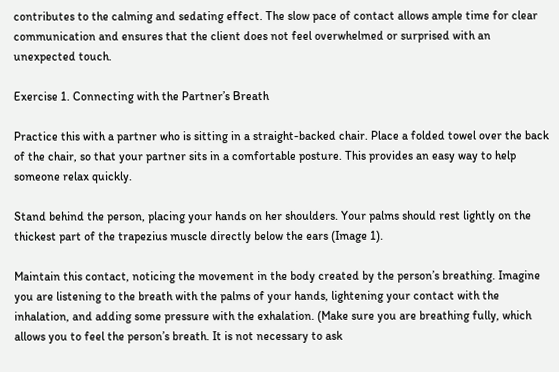contributes to the calming and sedating effect. The slow pace of contact allows ample time for clear communication and ensures that the client does not feel overwhelmed or surprised with an unexpected touch.

Exercise 1. Connecting with the Partner’s Breath

Practice this with a partner who is sitting in a straight-backed chair. Place a folded towel over the back of the chair, so that your partner sits in a comfortable posture. This provides an easy way to help someone relax quickly.

Stand behind the person, placing your hands on her shoulders. Your palms should rest lightly on the thickest part of the trapezius muscle directly below the ears (Image 1).

Maintain this contact, noticing the movement in the body created by the person’s breathing. Imagine you are listening to the breath with the palms of your hands, lightening your contact with the inhalation, and adding some pressure with the exhalation. (Make sure you are breathing fully, which allows you to feel the person’s breath. It is not necessary to ask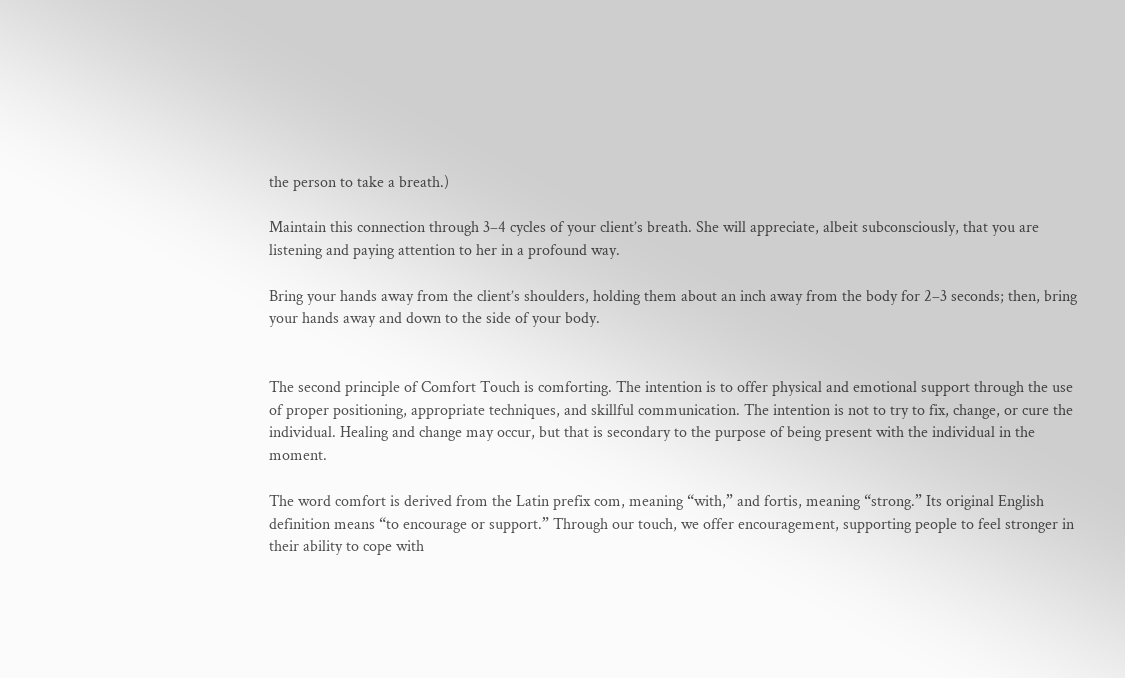the person to take a breath.)

Maintain this connection through 3–4 cycles of your client’s breath. She will appreciate, albeit subconsciously, that you are listening and paying attention to her in a profound way.

Bring your hands away from the client’s shoulders, holding them about an inch away from the body for 2–3 seconds; then, bring your hands away and down to the side of your body.


The second principle of Comfort Touch is comforting. The intention is to offer physical and emotional support through the use of proper positioning, appropriate techniques, and skillful communication. The intention is not to try to fix, change, or cure the individual. Healing and change may occur, but that is secondary to the purpose of being present with the individual in the moment.

The word comfort is derived from the Latin prefix com, meaning “with,” and fortis, meaning “strong.” Its original English definition means “to encourage or support.” Through our touch, we offer encouragement, supporting people to feel stronger in their ability to cope with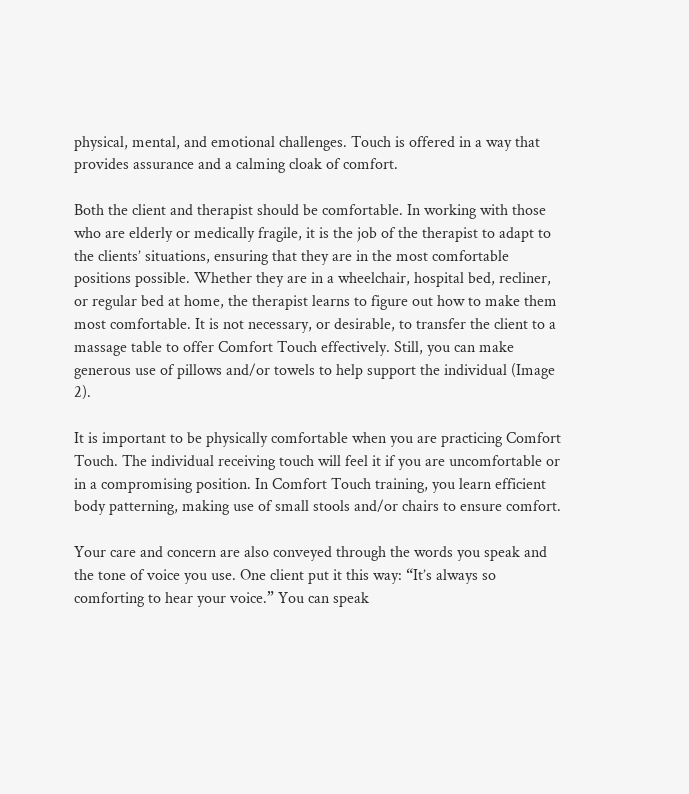physical, mental, and emotional challenges. Touch is offered in a way that provides assurance and a calming cloak of comfort.

Both the client and therapist should be comfortable. In working with those who are elderly or medically fragile, it is the job of the therapist to adapt to the clients’ situations, ensuring that they are in the most comfortable positions possible. Whether they are in a wheelchair, hospital bed, recliner, or regular bed at home, the therapist learns to figure out how to make them most comfortable. It is not necessary, or desirable, to transfer the client to a massage table to offer Comfort Touch effectively. Still, you can make generous use of pillows and/or towels to help support the individual (Image 2).

It is important to be physically comfortable when you are practicing Comfort Touch. The individual receiving touch will feel it if you are uncomfortable or in a compromising position. In Comfort Touch training, you learn efficient body patterning, making use of small stools and/or chairs to ensure comfort.

Your care and concern are also conveyed through the words you speak and the tone of voice you use. One client put it this way: “It’s always so comforting to hear your voice.” You can speak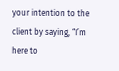your intention to the client by saying, “I’m here to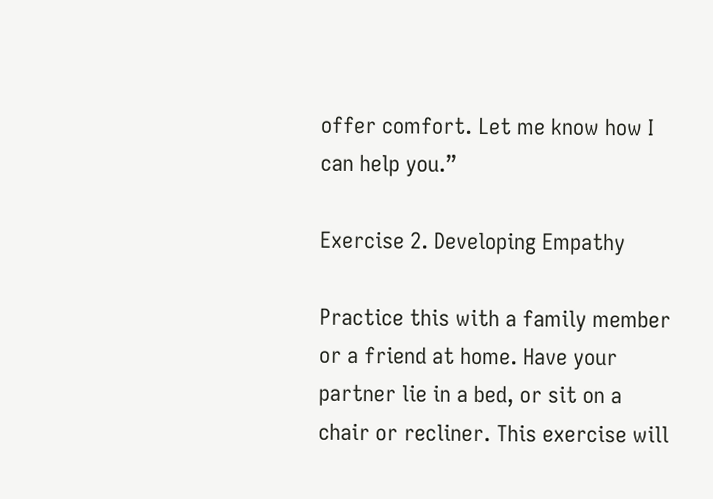offer comfort. Let me know how I can help you.”

Exercise 2. Developing Empathy

Practice this with a family member or a friend at home. Have your partner lie in a bed, or sit on a chair or recliner. This exercise will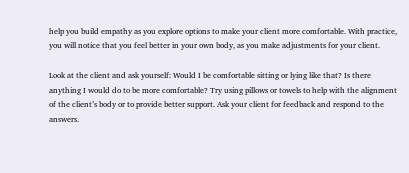help you build empathy as you explore options to make your client more comfortable. With practice, you will notice that you feel better in your own body, as you make adjustments for your client.

Look at the client and ask yourself: Would I be comfortable sitting or lying like that? Is there anything I would do to be more comfortable? Try using pillows or towels to help with the alignment of the client’s body or to provide better support. Ask your client for feedback and respond to the answers.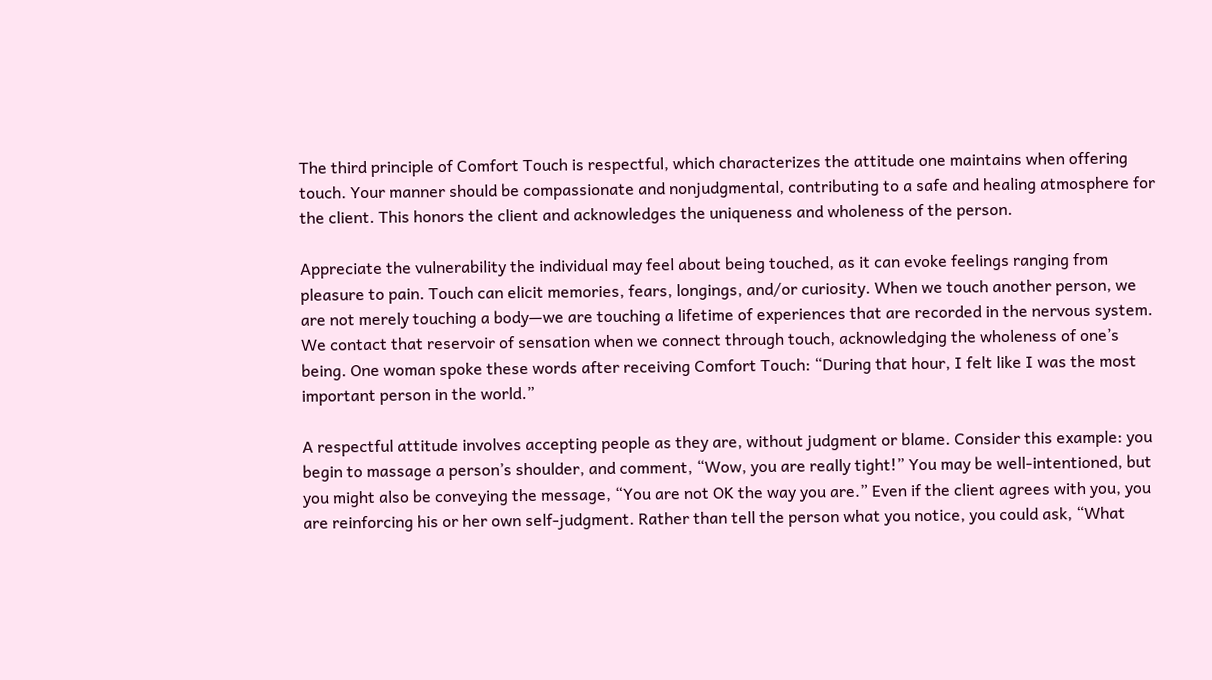The third principle of Comfort Touch is respectful, which characterizes the attitude one maintains when offering touch. Your manner should be compassionate and nonjudgmental, contributing to a safe and healing atmosphere for the client. This honors the client and acknowledges the uniqueness and wholeness of the person.

Appreciate the vulnerability the individual may feel about being touched, as it can evoke feelings ranging from pleasure to pain. Touch can elicit memories, fears, longings, and/or curiosity. When we touch another person, we are not merely touching a body—we are touching a lifetime of experiences that are recorded in the nervous system. We contact that reservoir of sensation when we connect through touch, acknowledging the wholeness of one’s being. One woman spoke these words after receiving Comfort Touch: “During that hour, I felt like I was the most important person in the world.”

A respectful attitude involves accepting people as they are, without judgment or blame. Consider this example: you begin to massage a person’s shoulder, and comment, “Wow, you are really tight!” You may be well-intentioned, but you might also be conveying the message, “You are not OK the way you are.” Even if the client agrees with you, you are reinforcing his or her own self-judgment. Rather than tell the person what you notice, you could ask, “What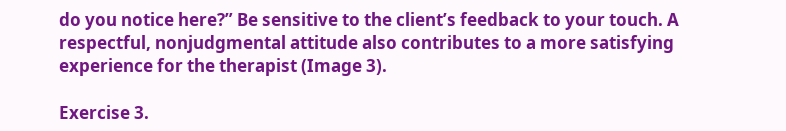do you notice here?” Be sensitive to the client’s feedback to your touch. A respectful, nonjudgmental attitude also contributes to a more satisfying experience for the therapist (Image 3).

Exercise 3.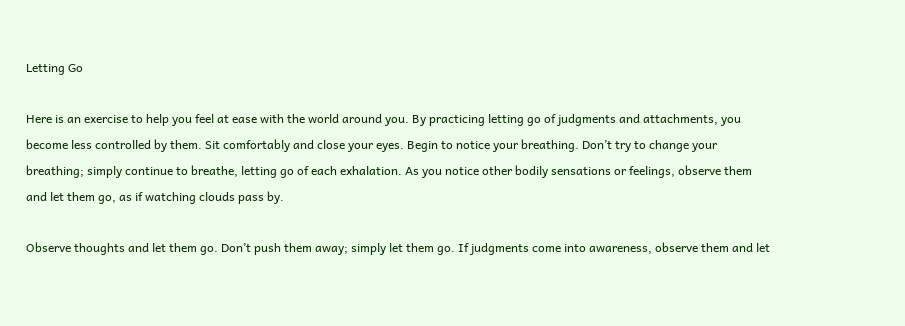Letting Go

Here is an exercise to help you feel at ease with the world around you. By practicing letting go of judgments and attachments, you become less controlled by them. Sit comfortably and close your eyes. Begin to notice your breathing. Don’t try to change your breathing; simply continue to breathe, letting go of each exhalation. As you notice other bodily sensations or feelings, observe them and let them go, as if watching clouds pass by.

Observe thoughts and let them go. Don’t push them away; simply let them go. If judgments come into awareness, observe them and let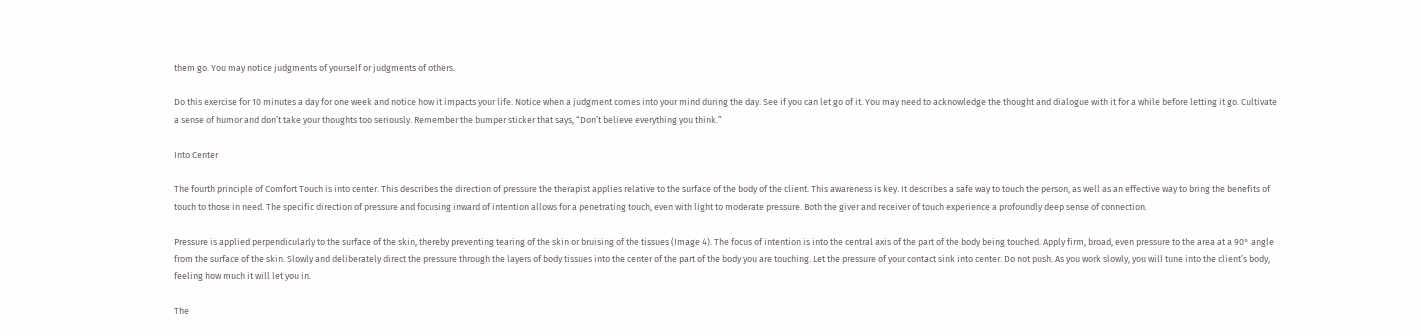them go. You may notice judgments of yourself or judgments of others.

Do this exercise for 10 minutes a day for one week and notice how it impacts your life. Notice when a judgment comes into your mind during the day. See if you can let go of it. You may need to acknowledge the thought and dialogue with it for a while before letting it go. Cultivate a sense of humor and don’t take your thoughts too seriously. Remember the bumper sticker that says, “Don’t believe everything you think.”

Into Center

The fourth principle of Comfort Touch is into center. This describes the direction of pressure the therapist applies relative to the surface of the body of the client. This awareness is key. It describes a safe way to touch the person, as well as an effective way to bring the benefits of touch to those in need. The specific direction of pressure and focusing inward of intention allows for a penetrating touch, even with light to moderate pressure. Both the giver and receiver of touch experience a profoundly deep sense of connection.

Pressure is applied perpendicularly to the surface of the skin, thereby preventing tearing of the skin or bruising of the tissues (Image 4). The focus of intention is into the central axis of the part of the body being touched. Apply firm, broad, even pressure to the area at a 90° angle from the surface of the skin. Slowly and deliberately direct the pressure through the layers of body tissues into the center of the part of the body you are touching. Let the pressure of your contact sink into center. Do not push. As you work slowly, you will tune into the client’s body, feeling how much it will let you in.

The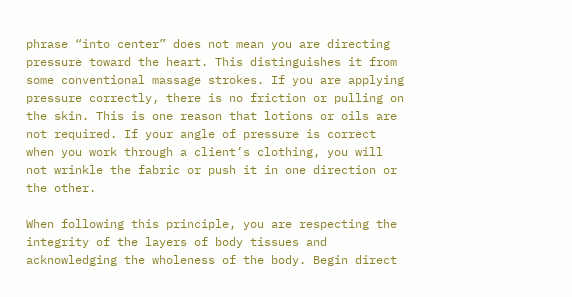phrase “into center” does not mean you are directing pressure toward the heart. This distinguishes it from some conventional massage strokes. If you are applying pressure correctly, there is no friction or pulling on the skin. This is one reason that lotions or oils are not required. If your angle of pressure is correct when you work through a client’s clothing, you will not wrinkle the fabric or push it in one direction or the other.

When following this principle, you are respecting the integrity of the layers of body tissues and acknowledging the wholeness of the body. Begin direct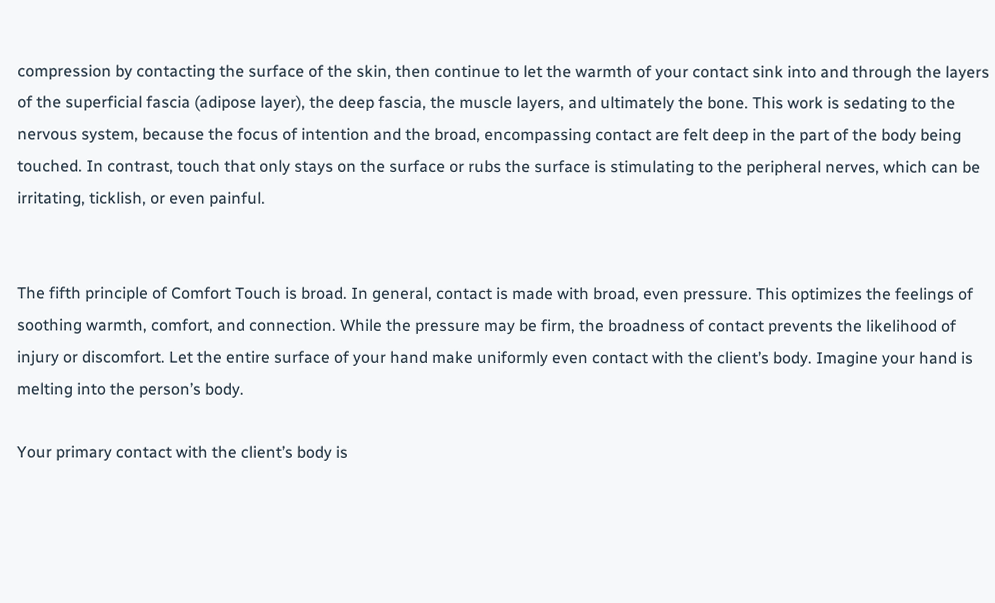compression by contacting the surface of the skin, then continue to let the warmth of your contact sink into and through the layers of the superficial fascia (adipose layer), the deep fascia, the muscle layers, and ultimately the bone. This work is sedating to the nervous system, because the focus of intention and the broad, encompassing contact are felt deep in the part of the body being touched. In contrast, touch that only stays on the surface or rubs the surface is stimulating to the peripheral nerves, which can be irritating, ticklish, or even painful.


The fifth principle of Comfort Touch is broad. In general, contact is made with broad, even pressure. This optimizes the feelings of soothing warmth, comfort, and connection. While the pressure may be firm, the broadness of contact prevents the likelihood of injury or discomfort. Let the entire surface of your hand make uniformly even contact with the client’s body. Imagine your hand is melting into the person’s body.

Your primary contact with the client’s body is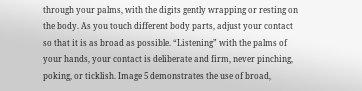through your palms, with the digits gently wrapping or resting on the body. As you touch different body parts, adjust your contact so that it is as broad as possible. “Listening” with the palms of your hands, your contact is deliberate and firm, never pinching, poking, or ticklish. Image 5 demonstrates the use of broad,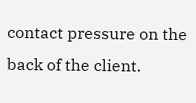contact pressure on the back of the client.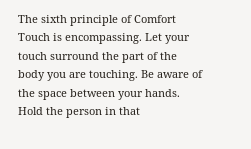The sixth principle of Comfort Touch is encompassing. Let your touch surround the part of the body you are touching. Be aware of the space between your hands. Hold the person in that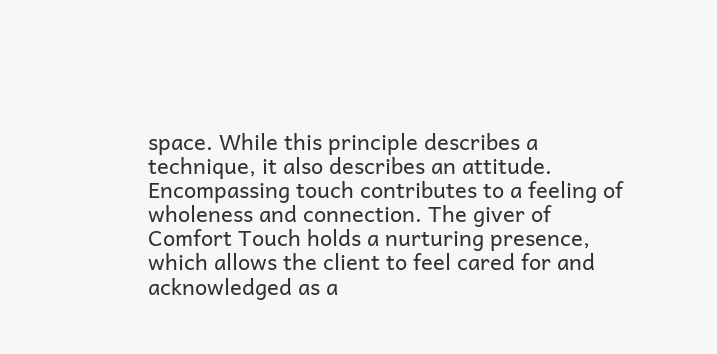space. While this principle describes a technique, it also describes an attitude. Encompassing touch contributes to a feeling of wholeness and connection. The giver of Comfort Touch holds a nurturing presence, which allows the client to feel cared for and acknowledged as a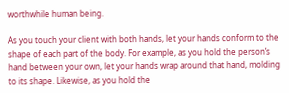worthwhile human being.

As you touch your client with both hands, let your hands conform to the shape of each part of the body. For example, as you hold the person’s hand between your own, let your hands wrap around that hand, molding to its shape. Likewise, as you hold the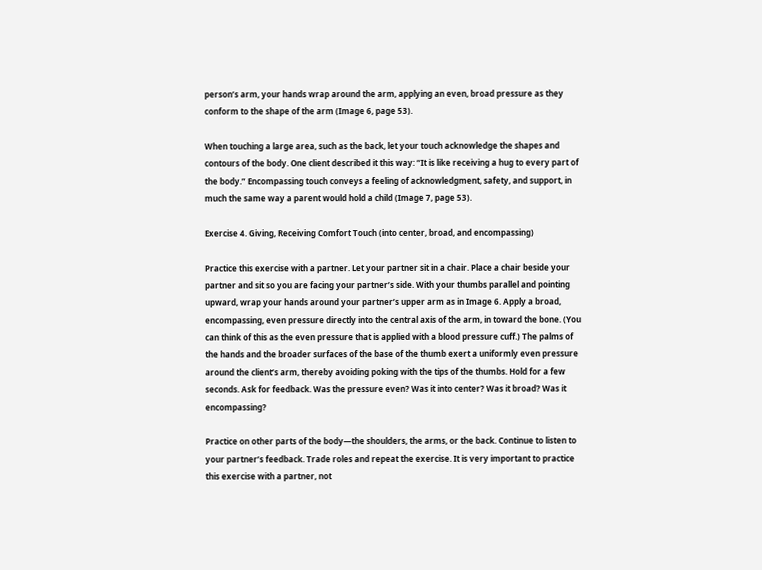person’s arm, your hands wrap around the arm, applying an even, broad pressure as they conform to the shape of the arm (Image 6, page 53).

When touching a large area, such as the back, let your touch acknowledge the shapes and contours of the body. One client described it this way: “It is like receiving a hug to every part of the body.” Encompassing touch conveys a feeling of acknowledgment, safety, and support, in much the same way a parent would hold a child (Image 7, page 53).

Exercise 4. Giving, Receiving Comfort Touch (into center, broad, and encompassing)

Practice this exercise with a partner. Let your partner sit in a chair. Place a chair beside your partner and sit so you are facing your partner’s side. With your thumbs parallel and pointing upward, wrap your hands around your partner’s upper arm as in Image 6. Apply a broad, encompassing, even pressure directly into the central axis of the arm, in toward the bone. (You can think of this as the even pressure that is applied with a blood pressure cuff.) The palms of the hands and the broader surfaces of the base of the thumb exert a uniformly even pressure around the client’s arm, thereby avoiding poking with the tips of the thumbs. Hold for a few seconds. Ask for feedback. Was the pressure even? Was it into center? Was it broad? Was it encompassing?

Practice on other parts of the body—the shoulders, the arms, or the back. Continue to listen to your partner’s feedback. Trade roles and repeat the exercise. It is very important to practice this exercise with a partner, not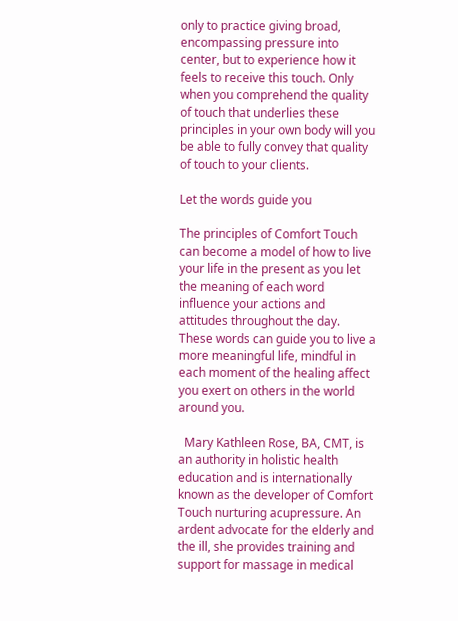only to practice giving broad, encompassing pressure into center, but to experience how it feels to receive this touch. Only when you comprehend the quality of touch that underlies these principles in your own body will you be able to fully convey that quality of touch to your clients.

Let the words guide you

The principles of Comfort Touch can become a model of how to live your life in the present as you let the meaning of each word influence your actions and attitudes throughout the day. These words can guide you to live a more meaningful life, mindful in each moment of the healing affect you exert on others in the world around you.

  Mary Kathleen Rose, BA, CMT, is an authority in holistic health education and is internationally known as the developer of Comfort Touch nurturing acupressure. An ardent advocate for the elderly and the ill, she provides training and support for massage in medical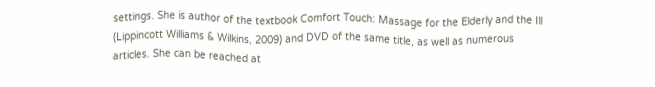settings. She is author of the textbook Comfort Touch: Massage for the Elderly and the Ill (Lippincott Williams & Wilkins, 2009) and DVD of the same title, as well as numerous articles. She can be reached at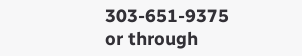303-651-9375 or through